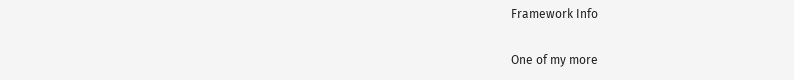Framework Info

One of my more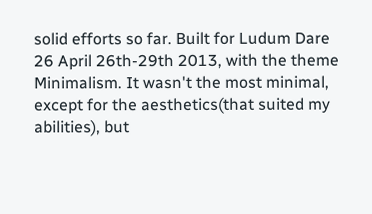solid efforts so far. Built for Ludum Dare 26 April 26th-29th 2013, with the theme Minimalism. It wasn't the most minimal, except for the aesthetics(that suited my abilities), but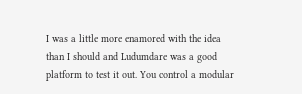I was a little more enamored with the idea than I should and Ludumdare was a good platform to test it out. You control a modular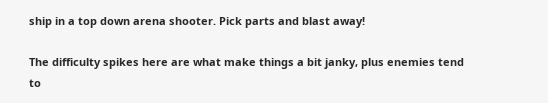ship in a top down arena shooter. Pick parts and blast away!

The difficulty spikes here are what make things a bit janky, plus enemies tend to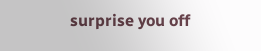surprise you off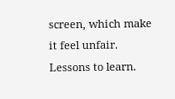screen, which make it feel unfair. Lessons to learn.